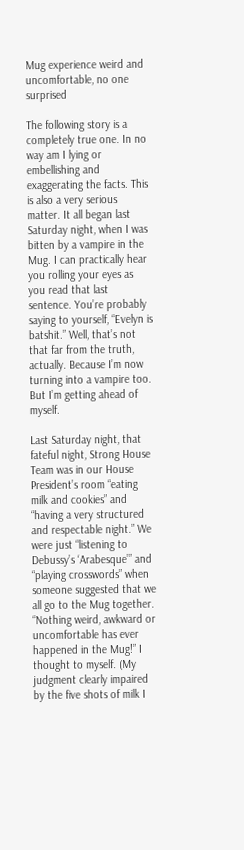Mug experience weird and uncomfortable, no one surprised

The following story is a completely true one. In no way am I lying or embellishing and exaggerating the facts. This is also a very serious matter. It all began last Saturday night, when I was bitten by a vampire in the Mug. I can practically hear you rolling your eyes as you read that last sentence. You’re probably saying to yourself, “Evelyn is batshit.” Well, that’s not that far from the truth, actually. Because I’m now turning into a vampire too. But I’m getting ahead of myself.

Last Saturday night, that fateful night, Strong House Team was in our House President’s room “eating milk and cookies” and “having a very structured and respectable night.” We were just “listening to Debussy’s ‘Arabesque’” and “playing crosswords” when someone suggested that we all go to the Mug together. “Nothing weird, awkward or uncomfortable has ever happened in the Mug!” I thought to myself. (My judgment clearly impaired by the five shots of milk I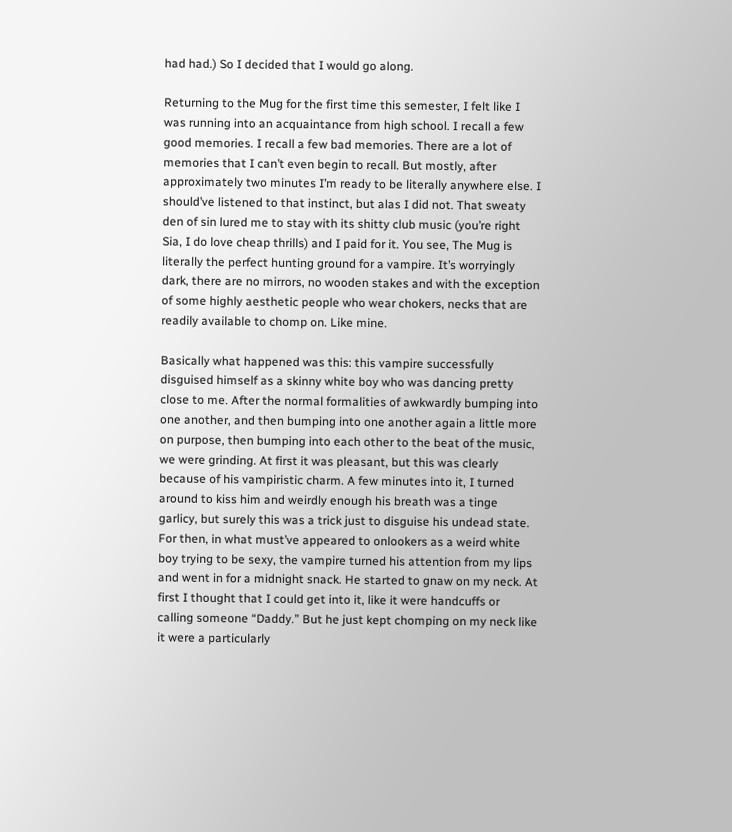had had.) So I decided that I would go along.

Returning to the Mug for the first time this semester, I felt like I was running into an acquaintance from high school. I recall a few good memories. I recall a few bad memories. There are a lot of memories that I can’t even begin to recall. But mostly, after approximately two minutes I’m ready to be literally anywhere else. I should’ve listened to that instinct, but alas I did not. That sweaty den of sin lured me to stay with its shitty club music (you’re right Sia, I do love cheap thrills) and I paid for it. You see, The Mug is literally the perfect hunting ground for a vampire. It’s worryingly dark, there are no mirrors, no wooden stakes and with the exception of some highly aesthetic people who wear chokers, necks that are readily available to chomp on. Like mine.

Basically what happened was this: this vampire successfully disguised himself as a skinny white boy who was dancing pretty close to me. After the normal formalities of awkwardly bumping into one another, and then bumping into one another again a little more on purpose, then bumping into each other to the beat of the music, we were grinding. At first it was pleasant, but this was clearly because of his vampiristic charm. A few minutes into it, I turned around to kiss him and weirdly enough his breath was a tinge garlicy, but surely this was a trick just to disguise his undead state. For then, in what must’ve appeared to onlookers as a weird white boy trying to be sexy, the vampire turned his attention from my lips and went in for a midnight snack. He started to gnaw on my neck. At first I thought that I could get into it, like it were handcuffs or calling someone “Daddy.” But he just kept chomping on my neck like it were a particularly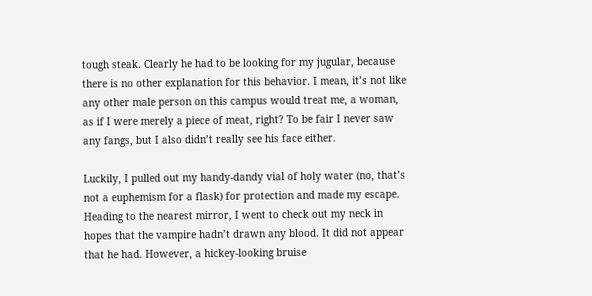tough steak. Clearly he had to be looking for my jugular, because there is no other explanation for this behavior. I mean, it’s not like any other male person on this campus would treat me, a woman, as if I were merely a piece of meat, right? To be fair I never saw any fangs, but I also didn’t really see his face either.

Luckily, I pulled out my handy-dandy vial of holy water (no, that’s not a euphemism for a flask) for protection and made my escape. Heading to the nearest mirror, I went to check out my neck in hopes that the vampire hadn’t drawn any blood. It did not appear that he had. However, a hickey-looking bruise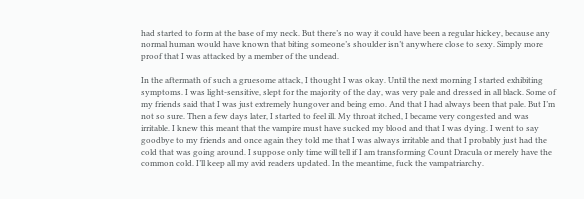had started to form at the base of my neck. But there’s no way it could have been a regular hickey, because any normal human would have known that biting someone’s shoulder isn’t anywhere close to sexy. Simply more proof that I was attacked by a member of the undead.

In the aftermath of such a gruesome attack, I thought I was okay. Until the next morning I started exhibiting symptoms. I was light-sensitive, slept for the majority of the day, was very pale and dressed in all black. Some of my friends said that I was just extremely hungover and being emo. And that I had always been that pale. But I’m not so sure. Then a few days later, I started to feel ill. My throat itched, I became very congested and was irritable. I knew this meant that the vampire must have sucked my blood and that I was dying. I went to say goodbye to my friends and once again they told me that I was always irritable and that I probably just had the cold that was going around. I suppose only time will tell if I am transforming Count Dracula or merely have the common cold. I’ll keep all my avid readers updated. In the meantime, fuck the vampatriarchy.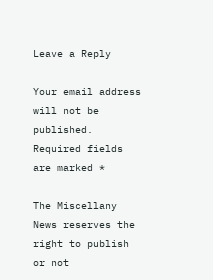Leave a Reply

Your email address will not be published. Required fields are marked *

The Miscellany News reserves the right to publish or not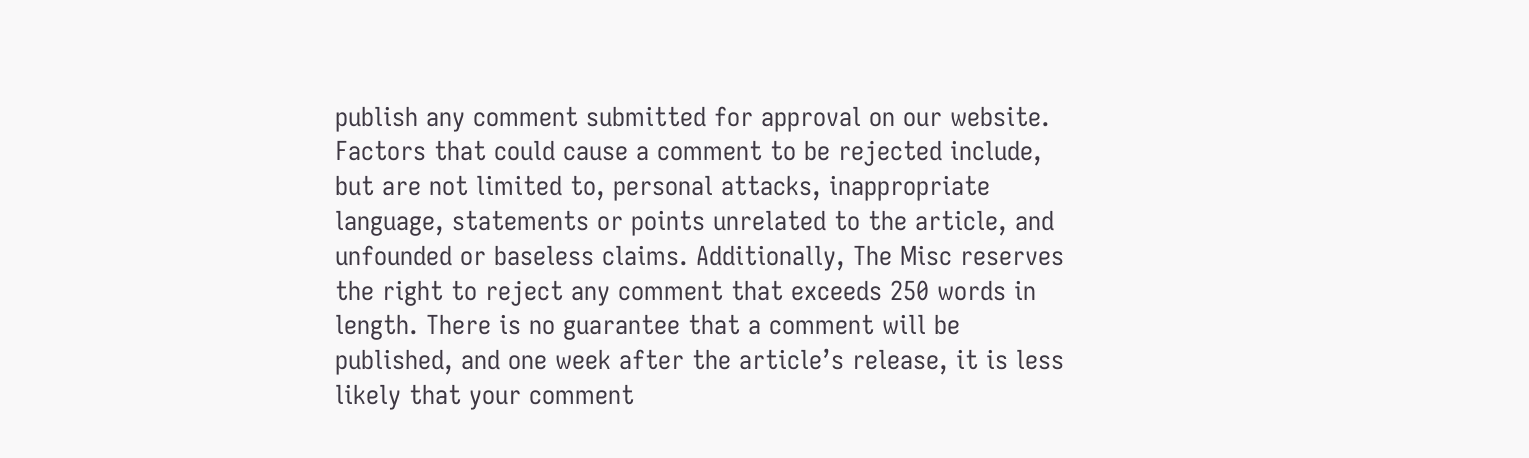publish any comment submitted for approval on our website. Factors that could cause a comment to be rejected include, but are not limited to, personal attacks, inappropriate language, statements or points unrelated to the article, and unfounded or baseless claims. Additionally, The Misc reserves the right to reject any comment that exceeds 250 words in length. There is no guarantee that a comment will be published, and one week after the article’s release, it is less likely that your comment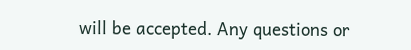will be accepted. Any questions or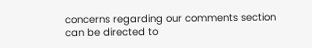concerns regarding our comments section can be directed to